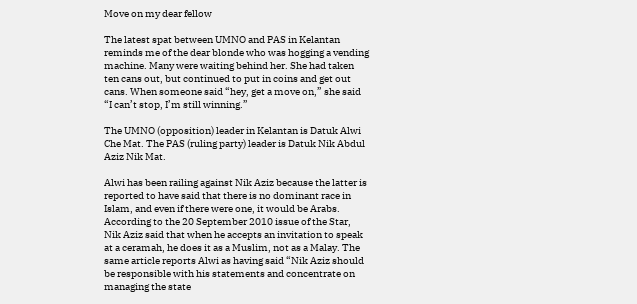Move on my dear fellow

The latest spat between UMNO and PAS in Kelantan reminds me of the dear blonde who was hogging a vending machine. Many were waiting behind her. She had taken ten cans out, but continued to put in coins and get out cans. When someone said “hey, get a move on,” she said “I can’t stop, I’m still winning.”

The UMNO (opposition) leader in Kelantan is Datuk Alwi Che Mat. The PAS (ruling party) leader is Datuk Nik Abdul Aziz Nik Mat.

Alwi has been railing against Nik Aziz because the latter is reported to have said that there is no dominant race in Islam, and even if there were one, it would be Arabs. According to the 20 September 2010 issue of the Star, Nik Aziz said that when he accepts an invitation to speak at a ceramah, he does it as a Muslim, not as a Malay. The same article reports Alwi as having said “Nik Aziz should be responsible with his statements and concentrate on managing the state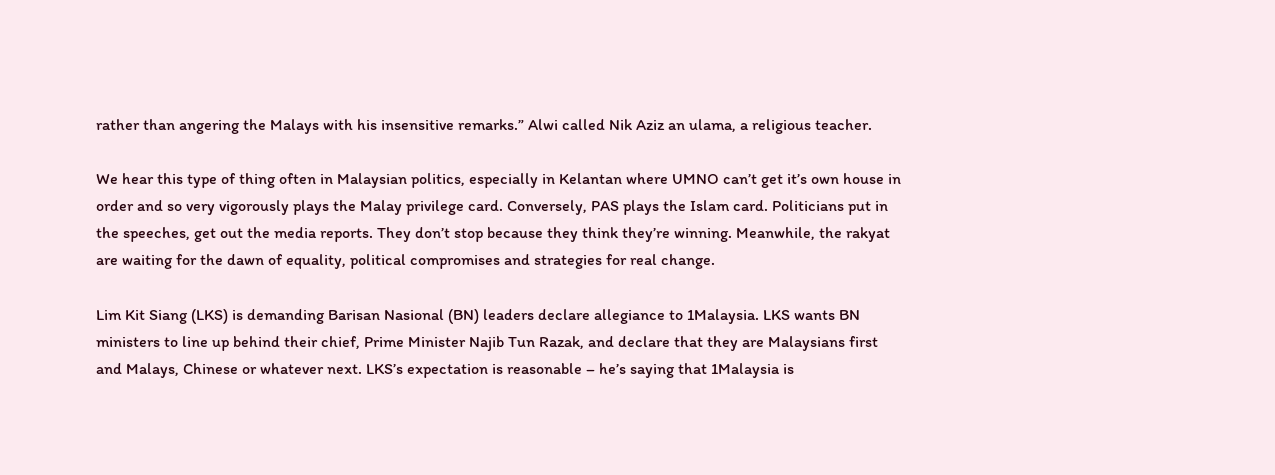rather than angering the Malays with his insensitive remarks.” Alwi called Nik Aziz an ulama, a religious teacher.

We hear this type of thing often in Malaysian politics, especially in Kelantan where UMNO can’t get it’s own house in order and so very vigorously plays the Malay privilege card. Conversely, PAS plays the Islam card. Politicians put in the speeches, get out the media reports. They don’t stop because they think they’re winning. Meanwhile, the rakyat are waiting for the dawn of equality, political compromises and strategies for real change.

Lim Kit Siang (LKS) is demanding Barisan Nasional (BN) leaders declare allegiance to 1Malaysia. LKS wants BN ministers to line up behind their chief, Prime Minister Najib Tun Razak, and declare that they are Malaysians first and Malays, Chinese or whatever next. LKS’s expectation is reasonable – he’s saying that 1Malaysia is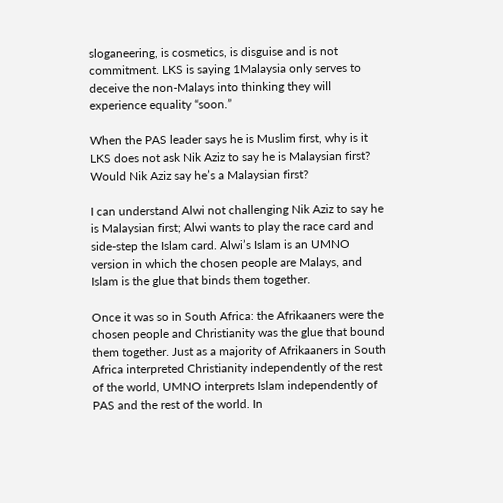sloganeering, is cosmetics, is disguise and is not commitment. LKS is saying 1Malaysia only serves to deceive the non-Malays into thinking they will experience equality “soon.”

When the PAS leader says he is Muslim first, why is it LKS does not ask Nik Aziz to say he is Malaysian first? Would Nik Aziz say he’s a Malaysian first?

I can understand Alwi not challenging Nik Aziz to say he is Malaysian first; Alwi wants to play the race card and side-step the Islam card. Alwi’s Islam is an UMNO version in which the chosen people are Malays, and Islam is the glue that binds them together.

Once it was so in South Africa: the Afrikaaners were the chosen people and Christianity was the glue that bound them together. Just as a majority of Afrikaaners in South Africa interpreted Christianity independently of the rest of the world, UMNO interprets Islam independently of PAS and the rest of the world. In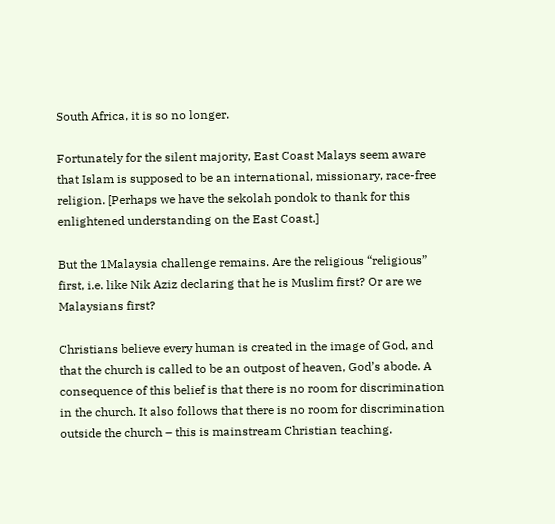South Africa, it is so no longer.

Fortunately for the silent majority, East Coast Malays seem aware that Islam is supposed to be an international, missionary, race-free religion. [Perhaps we have the sekolah pondok to thank for this enlightened understanding on the East Coast.]

But the 1Malaysia challenge remains. Are the religious “religious” first, i.e. like Nik Aziz declaring that he is Muslim first? Or are we Malaysians first?

Christians believe every human is created in the image of God, and that the church is called to be an outpost of heaven, God’s abode. A consequence of this belief is that there is no room for discrimination in the church. It also follows that there is no room for discrimination outside the church – this is mainstream Christian teaching.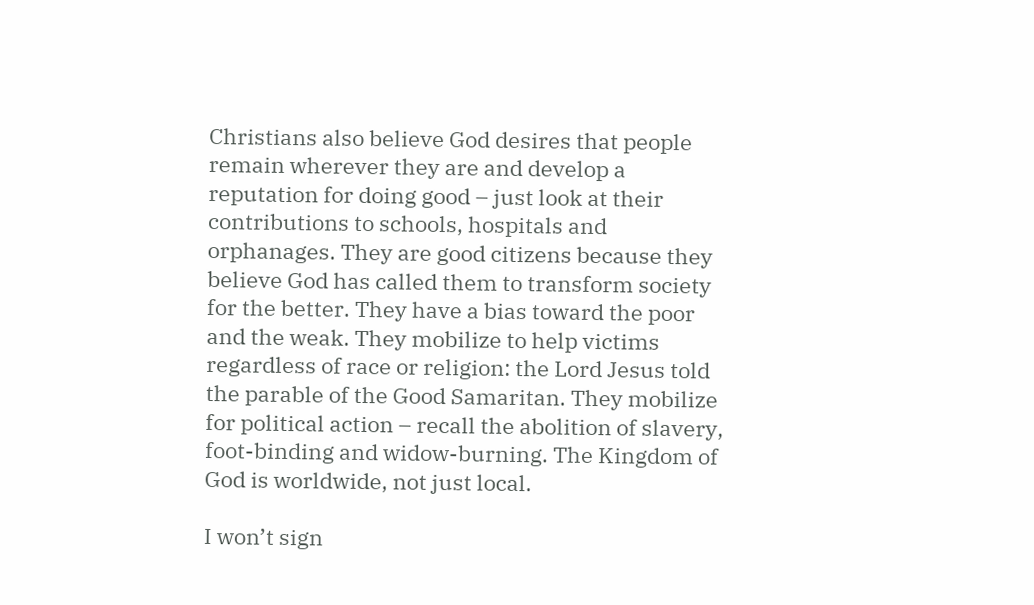Christians also believe God desires that people remain wherever they are and develop a reputation for doing good – just look at their contributions to schools, hospitals and orphanages. They are good citizens because they believe God has called them to transform society for the better. They have a bias toward the poor and the weak. They mobilize to help victims regardless of race or religion: the Lord Jesus told the parable of the Good Samaritan. They mobilize for political action – recall the abolition of slavery, foot-binding and widow-burning. The Kingdom of God is worldwide, not just local.

I won’t sign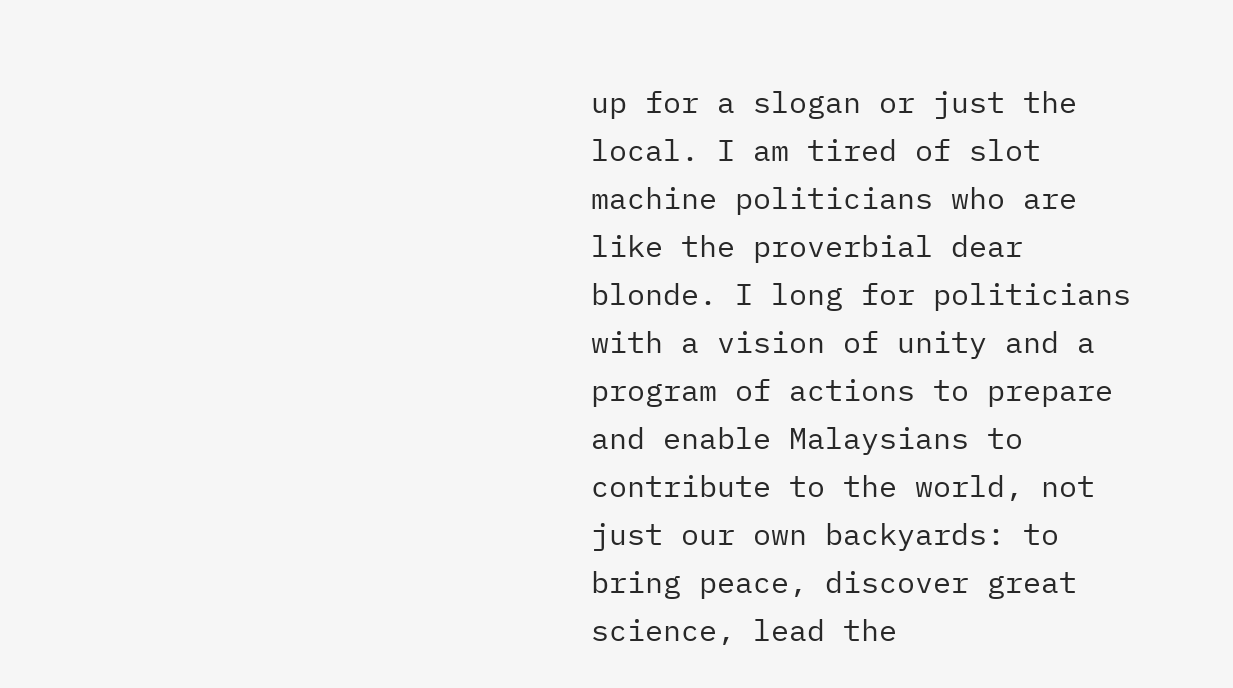up for a slogan or just the local. I am tired of slot machine politicians who are like the proverbial dear blonde. I long for politicians with a vision of unity and a program of actions to prepare and enable Malaysians to contribute to the world, not just our own backyards: to bring peace, discover great science, lead the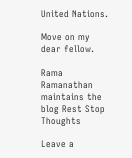United Nations.

Move on my dear fellow.

Rama Ramanathan maintains the blog Rest Stop Thoughts

Leave a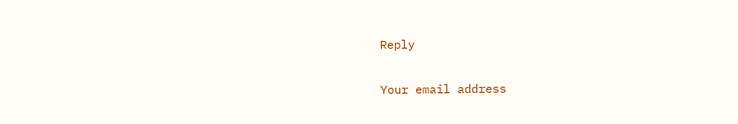Reply

Your email address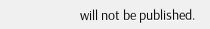will not be published.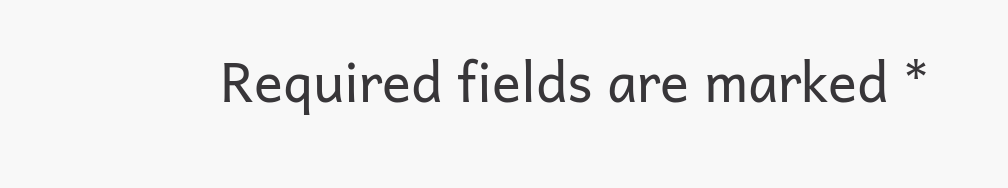Required fields are marked *